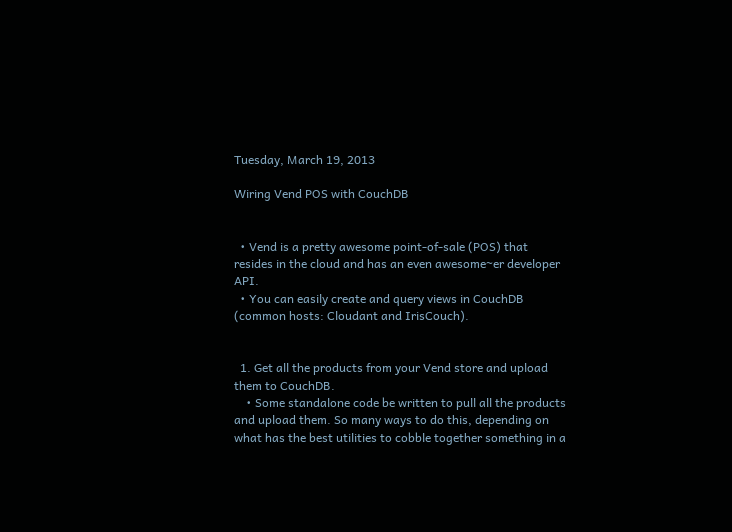Tuesday, March 19, 2013

Wiring Vend POS with CouchDB


  • Vend is a pretty awesome point-of-sale (POS) that resides in the cloud and has an even awesome~er developer API.
  • You can easily create and query views in CouchDB (common hosts: Cloudant and IrisCouch).


  1. Get all the products from your Vend store and upload them to CouchDB.
    • Some standalone code be written to pull all the products and upload them. So many ways to do this, depending on what has the best utilities to cobble together something in a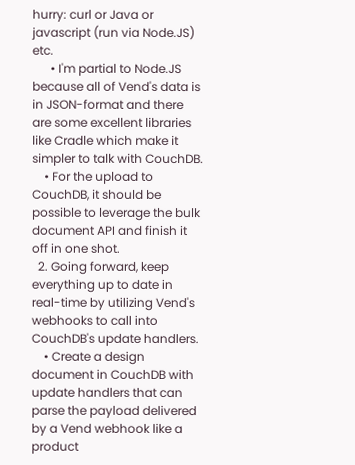hurry: curl or Java or javascript (run via Node.JS) etc.
      • I'm partial to Node.JS because all of Vend's data is in JSON-format and there are some excellent libraries like Cradle which make it simpler to talk with CouchDB.
    • For the upload to CouchDB, it should be possible to leverage the bulk document API and finish it off in one shot.
  2. Going forward, keep everything up to date in real-time by utilizing Vend's webhooks to call into CouchDB's update handlers.
    • Create a design document in CouchDB with update handlers that can parse the payload delivered by a Vend webhook like a product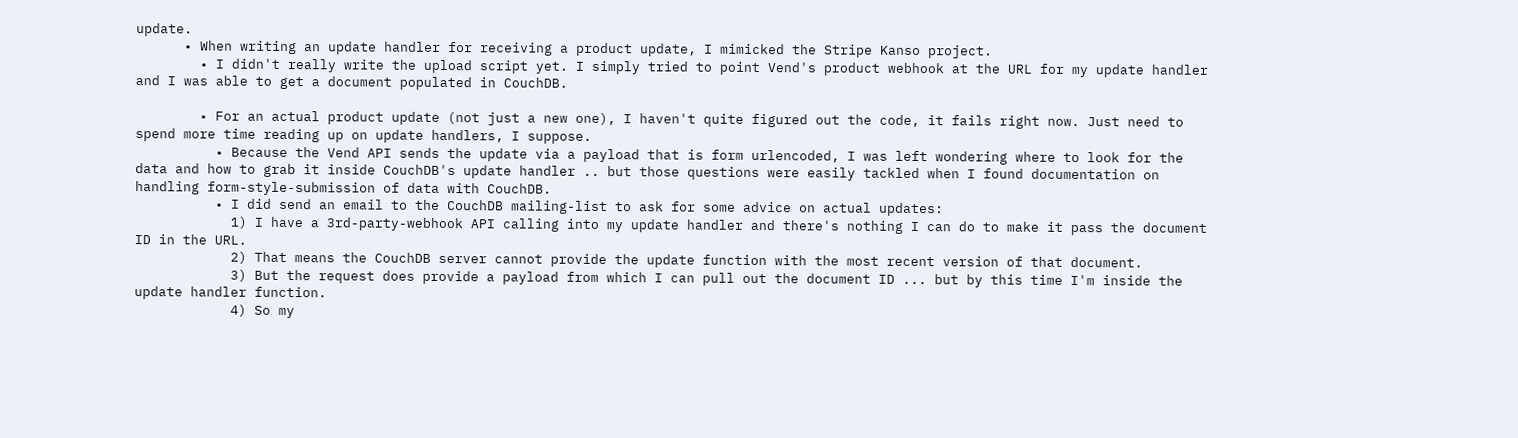update.
      • When writing an update handler for receiving a product update, I mimicked the Stripe Kanso project.
        • I didn't really write the upload script yet. I simply tried to point Vend's product webhook at the URL for my update handler and I was able to get a document populated in CouchDB.

        • For an actual product update (not just a new one), I haven't quite figured out the code, it fails right now. Just need to spend more time reading up on update handlers, I suppose.
          • Because the Vend API sends the update via a payload that is form urlencoded, I was left wondering where to look for the data and how to grab it inside CouchDB's update handler .. but those questions were easily tackled when I found documentation on handling form-style-submission of data with CouchDB.
          • I did send an email to the CouchDB mailing-list to ask for some advice on actual updates:
            1) I have a 3rd-party-webhook API calling into my update handler and there's nothing I can do to make it pass the document ID in the URL.
            2) That means the CouchDB server cannot provide the update function with the most recent version of that document.
            3) But the request does provide a payload from which I can pull out the document ID ... but by this time I'm inside the update handler function.
            4) So my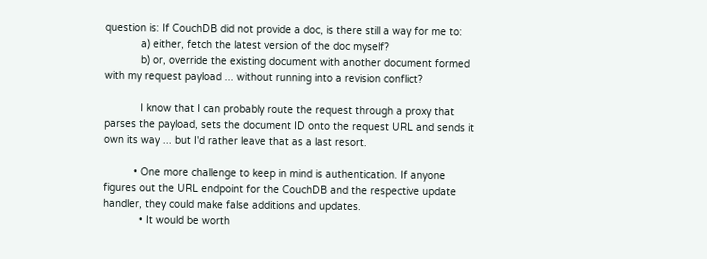question is: If CouchDB did not provide a doc, is there still a way for me to:
            a) either, fetch the latest version of the doc myself?
            b) or, override the existing document with another document formed with my request payload ... without running into a revision conflict?

            I know that I can probably route the request through a proxy that parses the payload, sets the document ID onto the request URL and sends it own its way ... but I'd rather leave that as a last resort.

          • One more challenge to keep in mind is authentication. If anyone figures out the URL endpoint for the CouchDB and the respective update handler, they could make false additions and updates.
            • It would be worth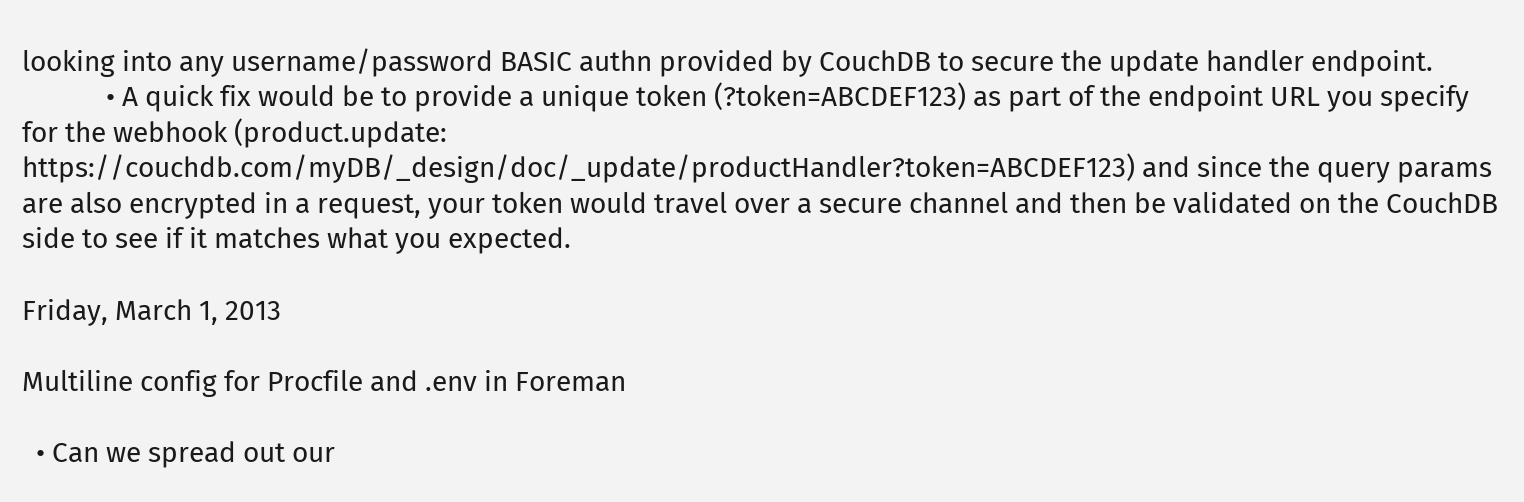looking into any username/password BASIC authn provided by CouchDB to secure the update handler endpoint.
            • A quick fix would be to provide a unique token (?token=ABCDEF123) as part of the endpoint URL you specify for the webhook (product.update: https://couchdb.com/myDB/_design/doc/_update/productHandler?token=ABCDEF123) and since the query params are also encrypted in a request, your token would travel over a secure channel and then be validated on the CouchDB side to see if it matches what you expected.

Friday, March 1, 2013

Multiline config for Procfile and .env in Foreman

  • Can we spread out our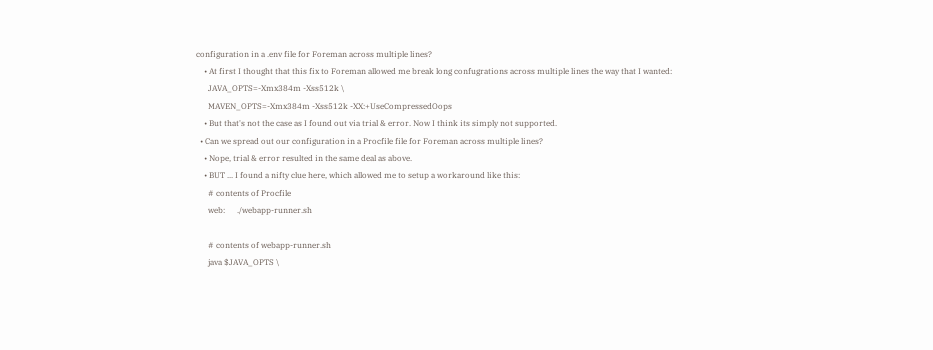configuration in a .env file for Foreman across multiple lines?
    • At first I thought that this fix to Foreman allowed me break long confugrations across multiple lines the way that I wanted:
      JAVA_OPTS=-Xmx384m -Xss512k \
      MAVEN_OPTS=-Xmx384m -Xss512k -XX:+UseCompressedOops
    • But that's not the case as I found out via trial & error. Now I think its simply not supported.
  • Can we spread out our configuration in a Procfile file for Foreman across multiple lines?
    • Nope, trial & error resulted in the same deal as above.
    • BUT ... I found a nifty clue here, which allowed me to setup a workaround like this:
      # contents of Procfile
      web:      ./webapp-runner.sh

      # contents of webapp-runner.sh
      java $JAVA_OPTS \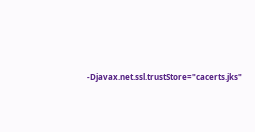-Djavax.net.ssl.trustStore="cacerts.jks"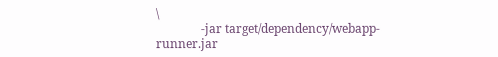\
               -jar target/dependency/webapp-runner.jar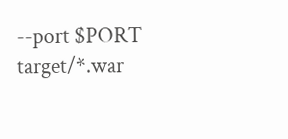--port $PORT target/*.war